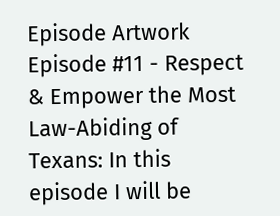Episode Artwork
Episode #11 - Respect & Empower the Most Law-Abiding of Texans: In this episode I will be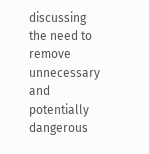discussing the need to remove unnecessary and potentially dangerous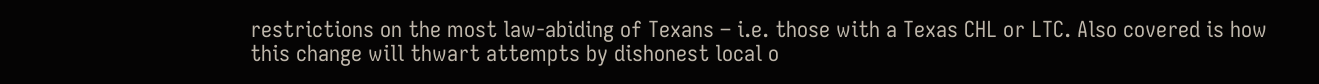restrictions on the most law-abiding of Texans – i.e. those with a Texas CHL or LTC. Also covered is how this change will thwart attempts by dishonest local o